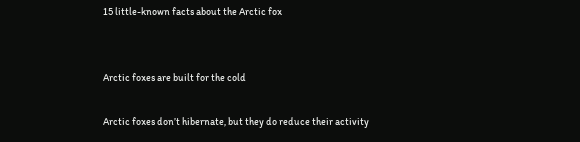15 little-known facts about the Arctic fox


Arctic foxes are built for the cold

Arctic foxes don’t hibernate, but they do reduce their activity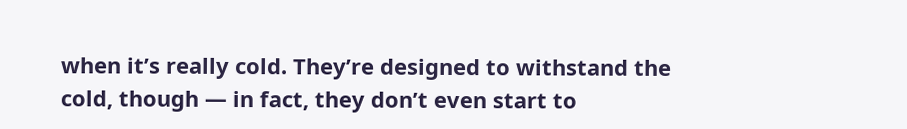when it’s really cold. They’re designed to withstand the cold, though — in fact, they don’t even start to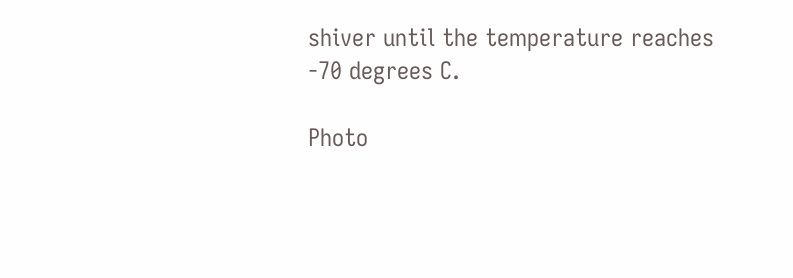shiver until the temperature reaches -70 degrees C.

Photo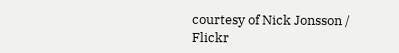courtesy of Nick Jonsson / Flickr